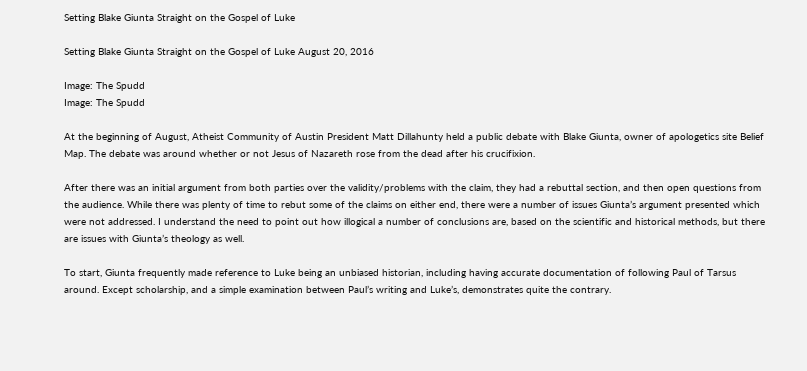Setting Blake Giunta Straight on the Gospel of Luke

Setting Blake Giunta Straight on the Gospel of Luke August 20, 2016

Image: The Spudd
Image: The Spudd

At the beginning of August, Atheist Community of Austin President Matt Dillahunty held a public debate with Blake Giunta, owner of apologetics site Belief Map. The debate was around whether or not Jesus of Nazareth rose from the dead after his crucifixion.

After there was an initial argument from both parties over the validity/problems with the claim, they had a rebuttal section, and then open questions from the audience. While there was plenty of time to rebut some of the claims on either end, there were a number of issues Giunta’s argument presented which were not addressed. I understand the need to point out how illogical a number of conclusions are, based on the scientific and historical methods, but there are issues with Giunta’s theology as well.

To start, Giunta frequently made reference to Luke being an unbiased historian, including having accurate documentation of following Paul of Tarsus around. Except scholarship, and a simple examination between Paul’s writing and Luke’s, demonstrates quite the contrary.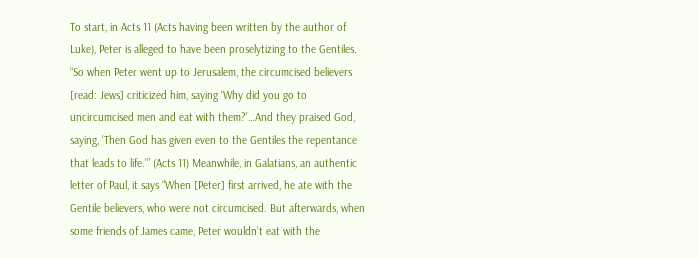To start, in Acts 11 (Acts having been written by the author of Luke), Peter is alleged to have been proselytizing to the Gentiles. “So when Peter went up to Jerusalem, the circumcised believers [read: Jews] criticized him, saying ‘Why did you go to uncircumcised men and eat with them?’…And they praised God, saying, ‘Then God has given even to the Gentiles the repentance that leads to life.'” (Acts 11) Meanwhile, in Galatians, an authentic letter of Paul, it says “When [Peter] first arrived, he ate with the Gentile believers, who were not circumcised. But afterwards, when some friends of James came, Peter wouldn’t eat with the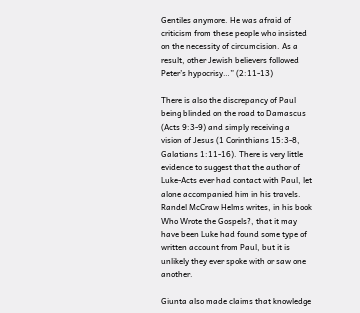Gentiles anymore. He was afraid of criticism from these people who insisted on the necessity of circumcision. As a result, other Jewish believers followed Peter’s hypocrisy…” (2:11-13)

There is also the discrepancy of Paul being blinded on the road to Damascus (Acts 9:3-9) and simply receiving a vision of Jesus (1 Corinthians 15:3-8, Galatians 1:11-16). There is very little evidence to suggest that the author of Luke-Acts ever had contact with Paul, let alone accompanied him in his travels. Randel McCraw Helms writes, in his book Who Wrote the Gospels?, that it may have been Luke had found some type of written account from Paul, but it is unlikely they ever spoke with or saw one another.

Giunta also made claims that knowledge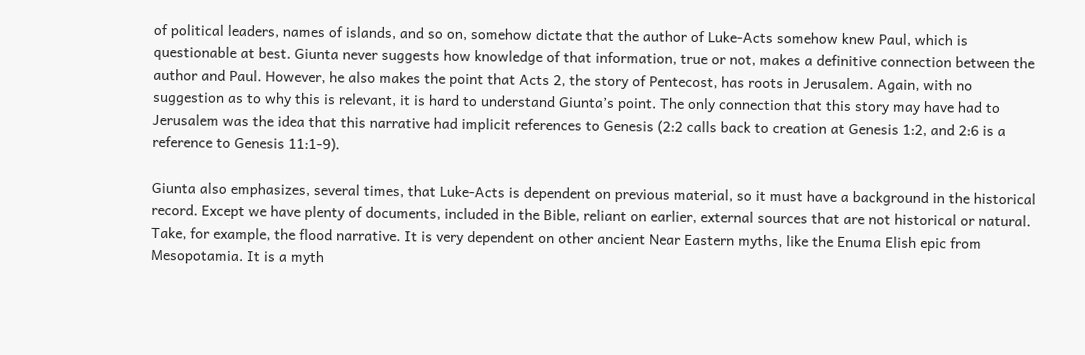of political leaders, names of islands, and so on, somehow dictate that the author of Luke-Acts somehow knew Paul, which is questionable at best. Giunta never suggests how knowledge of that information, true or not, makes a definitive connection between the author and Paul. However, he also makes the point that Acts 2, the story of Pentecost, has roots in Jerusalem. Again, with no suggestion as to why this is relevant, it is hard to understand Giunta’s point. The only connection that this story may have had to Jerusalem was the idea that this narrative had implicit references to Genesis (2:2 calls back to creation at Genesis 1:2, and 2:6 is a reference to Genesis 11:1-9).

Giunta also emphasizes, several times, that Luke-Acts is dependent on previous material, so it must have a background in the historical record. Except we have plenty of documents, included in the Bible, reliant on earlier, external sources that are not historical or natural. Take, for example, the flood narrative. It is very dependent on other ancient Near Eastern myths, like the Enuma Elish epic from Mesopotamia. It is a myth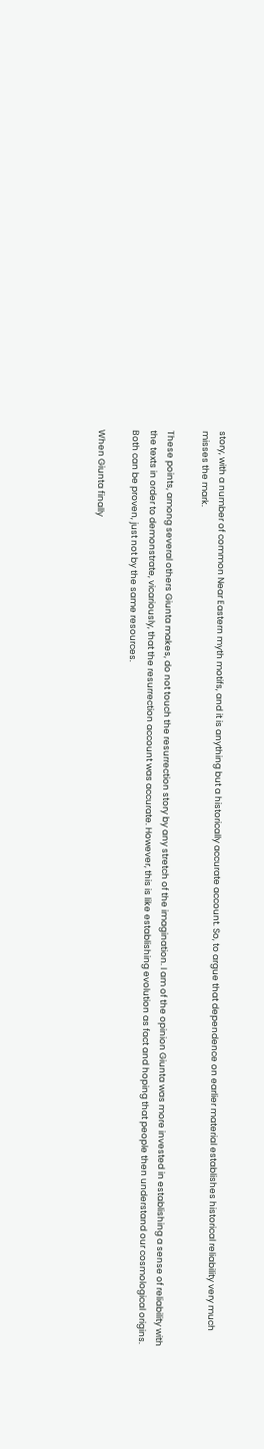story, with a number of common Near Eastern myth motifs, and it is anything but a historically accurate account. So, to argue that dependence on earlier material establishes historical reliability very much misses the mark.

These points, among several others Giunta makes, do not touch the resurrection story by any stretch of the imagination. I am of the opinion Giunta was more invested in establishing a sense of reliability with the texts in order to demonstrate, vicariously, that the resurrection account was accurate. However, this is like establishing evolution as fact and hoping that people then understand our cosmological origins. Both can be proven, just not by the same resources.

When Giunta finally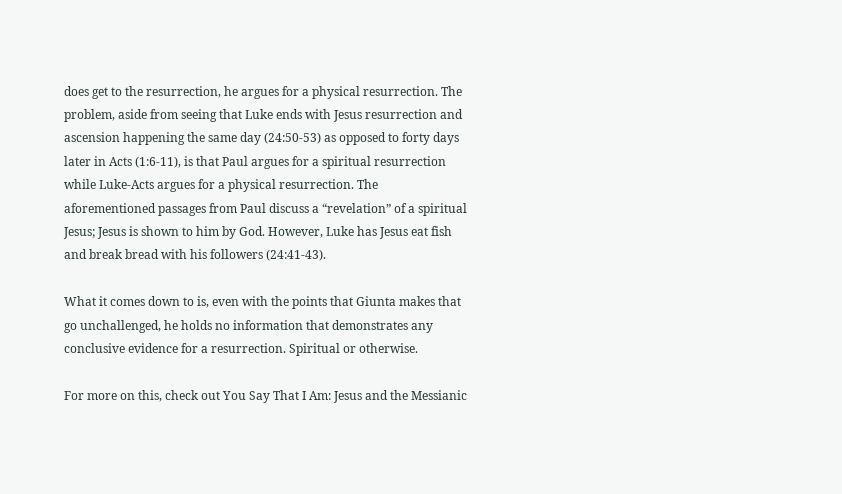does get to the resurrection, he argues for a physical resurrection. The problem, aside from seeing that Luke ends with Jesus resurrection and ascension happening the same day (24:50-53) as opposed to forty days later in Acts (1:6-11), is that Paul argues for a spiritual resurrection while Luke-Acts argues for a physical resurrection. The aforementioned passages from Paul discuss a “revelation” of a spiritual Jesus; Jesus is shown to him by God. However, Luke has Jesus eat fish and break bread with his followers (24:41-43).

What it comes down to is, even with the points that Giunta makes that go unchallenged, he holds no information that demonstrates any conclusive evidence for a resurrection. Spiritual or otherwise.

For more on this, check out You Say That I Am: Jesus and the Messianic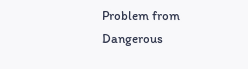Problem from Dangerous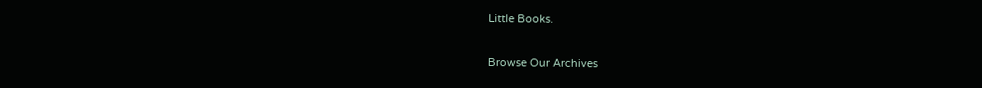Little Books.

Browse Our Archives